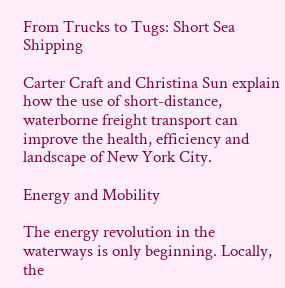From Trucks to Tugs: Short Sea Shipping

Carter Craft and Christina Sun explain how the use of short-distance, waterborne freight transport can improve the health, efficiency and landscape of New York City.

Energy and Mobility

The energy revolution in the waterways is only beginning. Locally, the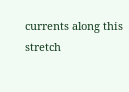currents along this stretch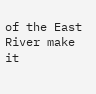of the East River make it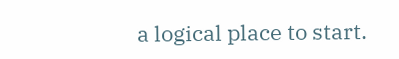a logical place to start.